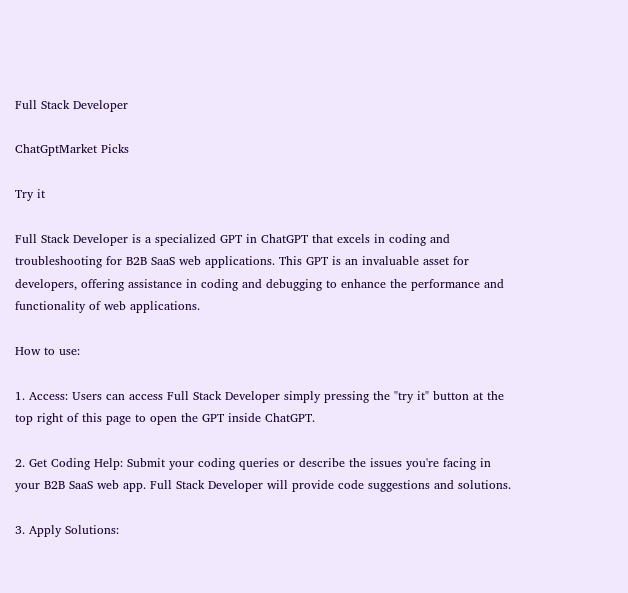Full Stack Developer

ChatGptMarket Picks

Try it

Full Stack Developer is a specialized GPT in ChatGPT that excels in coding and troubleshooting for B2B SaaS web applications. This GPT is an invaluable asset for developers, offering assistance in coding and debugging to enhance the performance and functionality of web applications.

How to use:

1. Access: Users can access Full Stack Developer simply pressing the "try it" button at the top right of this page to open the GPT inside ChatGPT.

2. Get Coding Help: Submit your coding queries or describe the issues you're facing in your B2B SaaS web app. Full Stack Developer will provide code suggestions and solutions.

3. Apply Solutions: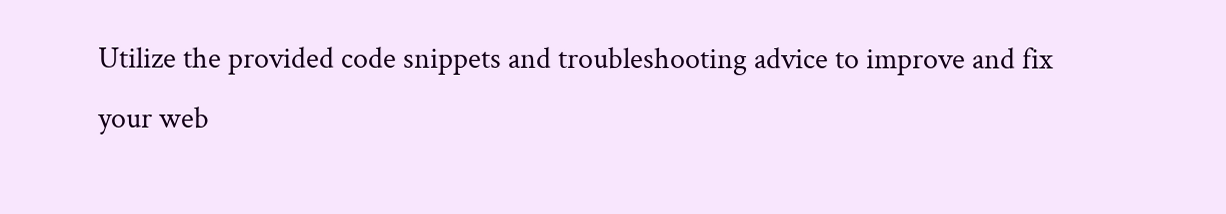Utilize the provided code snippets and troubleshooting advice to improve and fix your web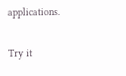applications.

Try it